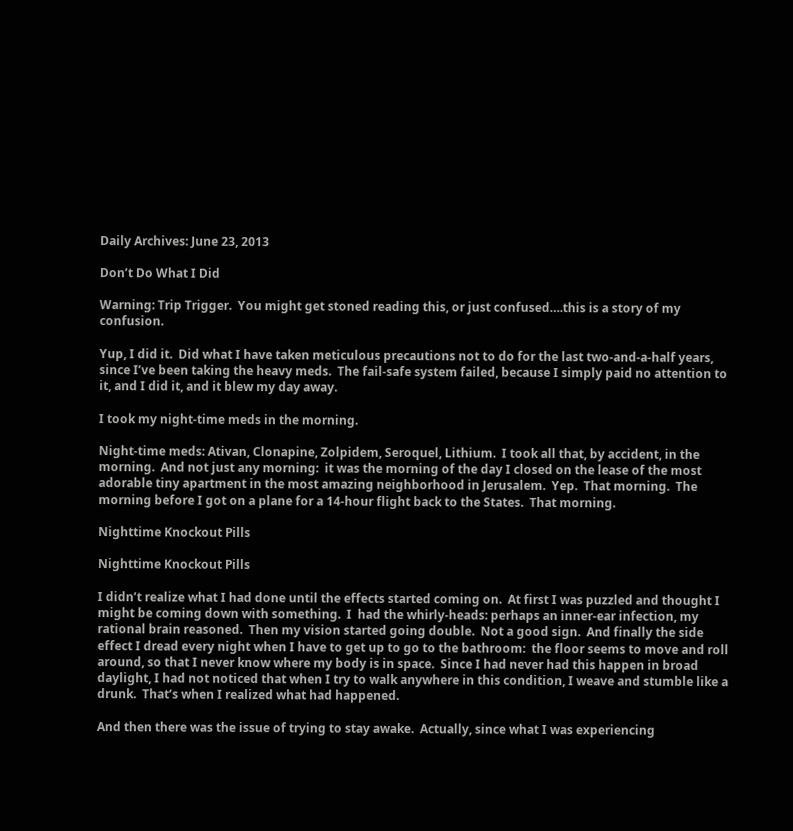Daily Archives: June 23, 2013

Don’t Do What I Did

Warning: Trip Trigger.  You might get stoned reading this, or just confused….this is a story of my confusion.

Yup, I did it.  Did what I have taken meticulous precautions not to do for the last two-and-a-half years, since I’ve been taking the heavy meds.  The fail-safe system failed, because I simply paid no attention to it, and I did it, and it blew my day away.

I took my night-time meds in the morning.

Night-time meds: Ativan, Clonapine, Zolpidem, Seroquel, Lithium.  I took all that, by accident, in the morning.  And not just any morning:  it was the morning of the day I closed on the lease of the most adorable tiny apartment in the most amazing neighborhood in Jerusalem.  Yep.  That morning.  The morning before I got on a plane for a 14-hour flight back to the States.  That morning.

Nighttime Knockout Pills

Nighttime Knockout Pills

I didn’t realize what I had done until the effects started coming on.  At first I was puzzled and thought I might be coming down with something.  I  had the whirly-heads: perhaps an inner-ear infection, my rational brain reasoned.  Then my vision started going double.  Not a good sign.  And finally the side effect I dread every night when I have to get up to go to the bathroom:  the floor seems to move and roll around, so that I never know where my body is in space.  Since I had never had this happen in broad daylight, I had not noticed that when I try to walk anywhere in this condition, I weave and stumble like a drunk.  That’s when I realized what had happened.

And then there was the issue of trying to stay awake.  Actually, since what I was experiencing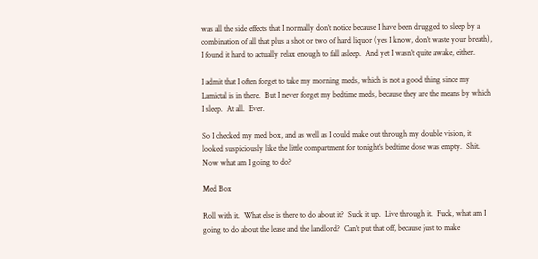was all the side effects that I normally don’t notice because I have been drugged to sleep by a combination of all that plus a shot or two of hard liquor (yes I know, don’t waste your breath), I found it hard to actually relax enough to fall asleep.  And yet I wasn’t quite awake, either.

I admit that I often forget to take my morning meds, which is not a good thing since my Lamictal is in there.  But I never forget my bedtime meds, because they are the means by which I sleep.  At all.  Ever.

So I checked my med box, and as well as I could make out through my double vision, it looked suspiciously like the little compartment for tonight’s bedtime dose was empty.  Shit.  Now what am I going to do?

Med Box

Roll with it.  What else is there to do about it?  Suck it up.  Live through it.  Fuck, what am I going to do about the lease and the landlord?  Can’t put that off, because just to make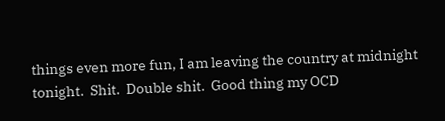things even more fun, I am leaving the country at midnight tonight.  Shit.  Double shit.  Good thing my OCD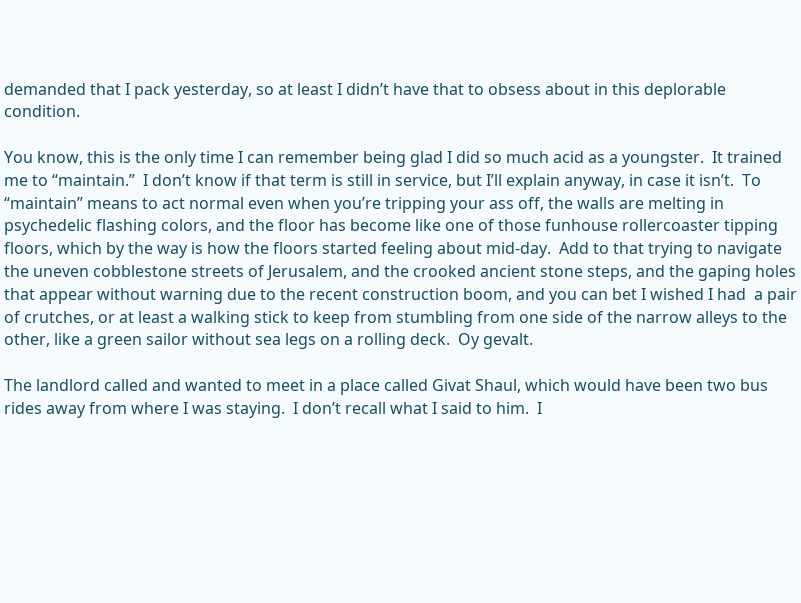demanded that I pack yesterday, so at least I didn’t have that to obsess about in this deplorable condition.

You know, this is the only time I can remember being glad I did so much acid as a youngster.  It trained me to “maintain.”  I don’t know if that term is still in service, but I’ll explain anyway, in case it isn’t.  To “maintain” means to act normal even when you’re tripping your ass off, the walls are melting in psychedelic flashing colors, and the floor has become like one of those funhouse rollercoaster tipping floors, which by the way is how the floors started feeling about mid-day.  Add to that trying to navigate the uneven cobblestone streets of Jerusalem, and the crooked ancient stone steps, and the gaping holes that appear without warning due to the recent construction boom, and you can bet I wished I had  a pair of crutches, or at least a walking stick to keep from stumbling from one side of the narrow alleys to the other, like a green sailor without sea legs on a rolling deck.  Oy gevalt.

The landlord called and wanted to meet in a place called Givat Shaul, which would have been two bus rides away from where I was staying.  I don’t recall what I said to him.  I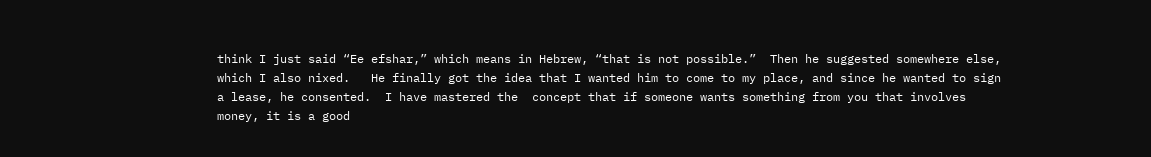think I just said “Ee efshar,” which means in Hebrew, “that is not possible.”  Then he suggested somewhere else, which I also nixed.   He finally got the idea that I wanted him to come to my place, and since he wanted to sign a lease, he consented.  I have mastered the  concept that if someone wants something from you that involves money, it is a good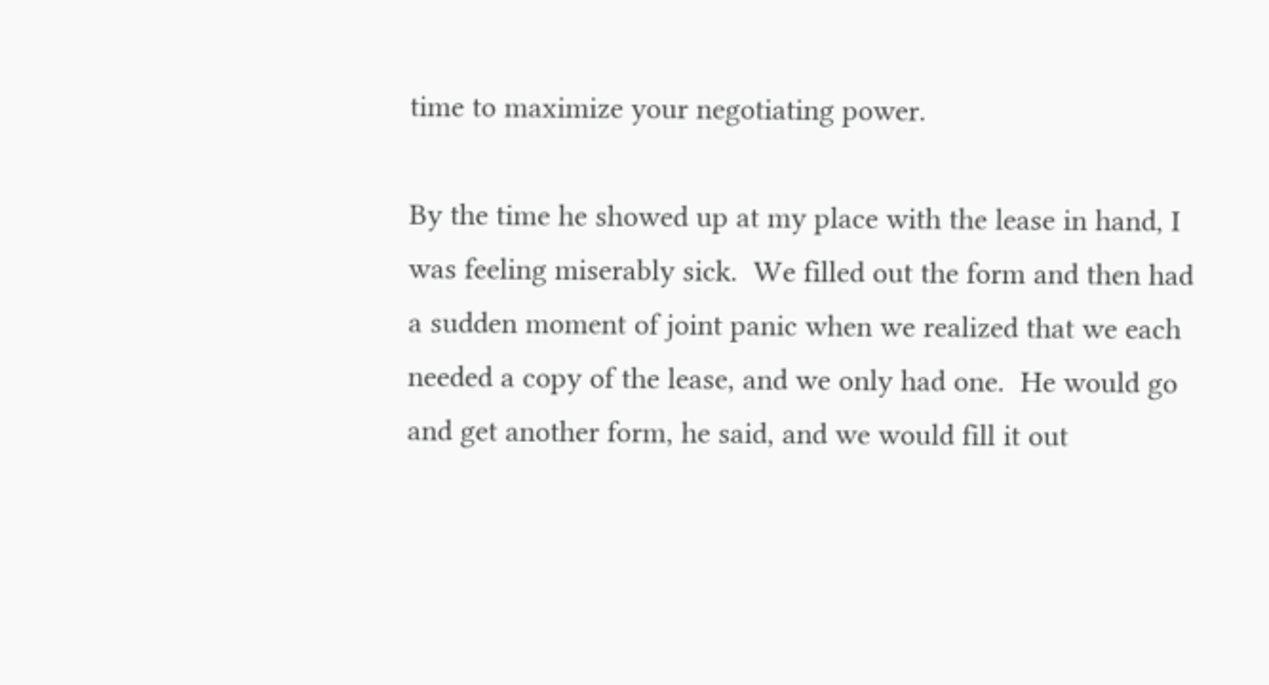time to maximize your negotiating power.

By the time he showed up at my place with the lease in hand, I was feeling miserably sick.  We filled out the form and then had a sudden moment of joint panic when we realized that we each needed a copy of the lease, and we only had one.  He would go and get another form, he said, and we would fill it out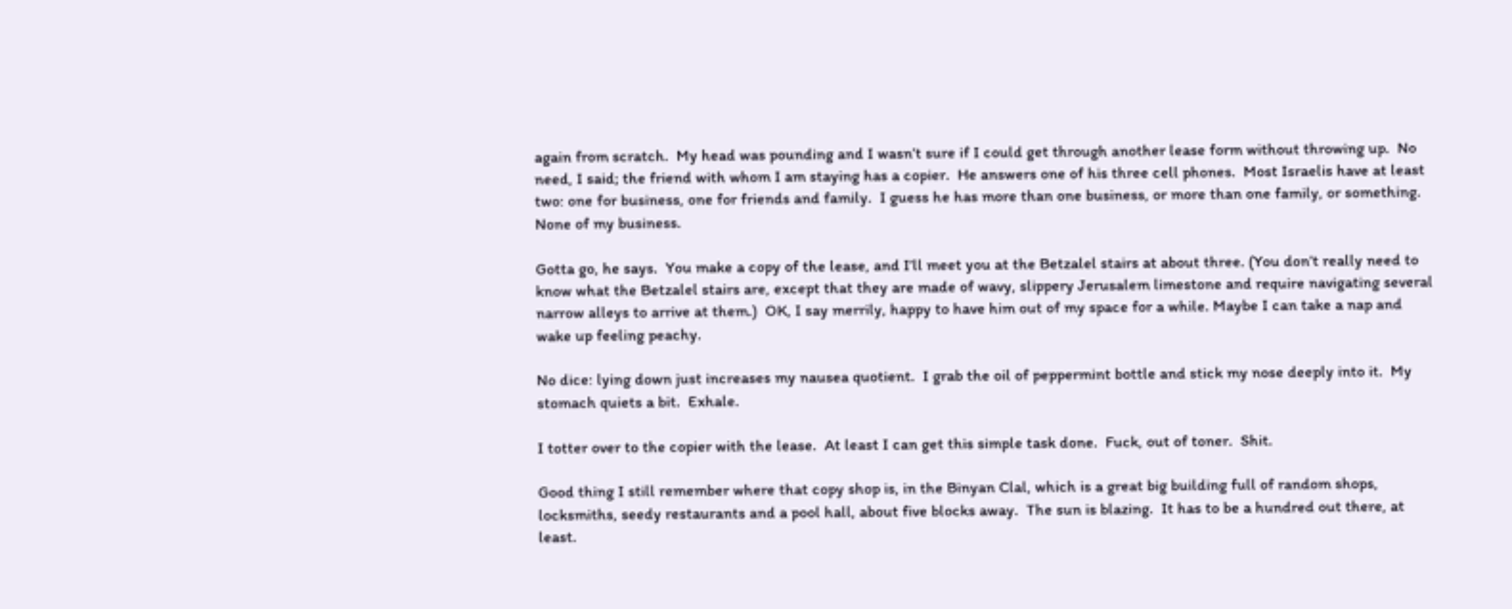again from scratch.  My head was pounding and I wasn’t sure if I could get through another lease form without throwing up.  No need, I said; the friend with whom I am staying has a copier.  He answers one of his three cell phones.  Most Israelis have at least two: one for business, one for friends and family.  I guess he has more than one business, or more than one family, or something.  None of my business.

Gotta go, he says.  You make a copy of the lease, and I’ll meet you at the Betzalel stairs at about three. (You don’t really need to know what the Betzalel stairs are, except that they are made of wavy, slippery Jerusalem limestone and require navigating several narrow alleys to arrive at them.)  OK, I say merrily, happy to have him out of my space for a while. Maybe I can take a nap and wake up feeling peachy.

No dice: lying down just increases my nausea quotient.  I grab the oil of peppermint bottle and stick my nose deeply into it.  My stomach quiets a bit.  Exhale.

I totter over to the copier with the lease.  At least I can get this simple task done.  Fuck, out of toner.  Shit.

Good thing I still remember where that copy shop is, in the Binyan Clal, which is a great big building full of random shops, locksmiths, seedy restaurants and a pool hall, about five blocks away.  The sun is blazing.  It has to be a hundred out there, at least.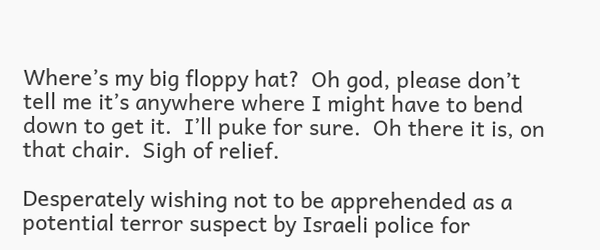Where’s my big floppy hat?  Oh god, please don’t tell me it’s anywhere where I might have to bend down to get it.  I’ll puke for sure.  Oh there it is, on that chair.  Sigh of relief.

Desperately wishing not to be apprehended as a potential terror suspect by Israeli police for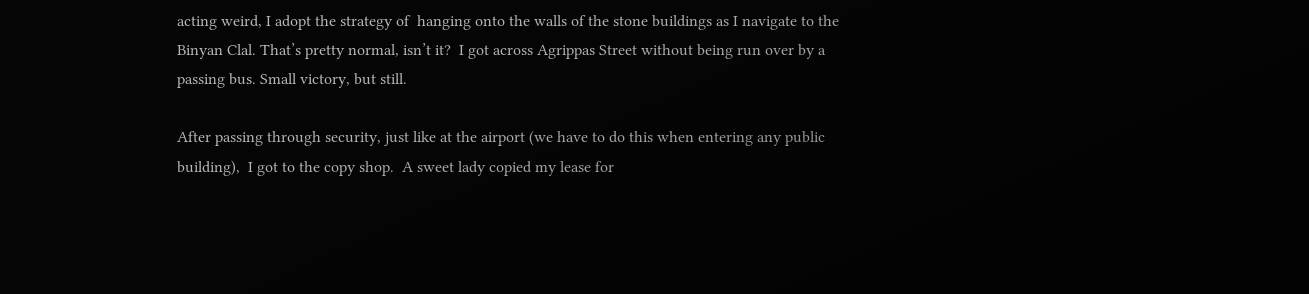acting weird, I adopt the strategy of  hanging onto the walls of the stone buildings as I navigate to the Binyan Clal. That’s pretty normal, isn’t it?  I got across Agrippas Street without being run over by a passing bus. Small victory, but still.

After passing through security, just like at the airport (we have to do this when entering any public building),  I got to the copy shop.  A sweet lady copied my lease for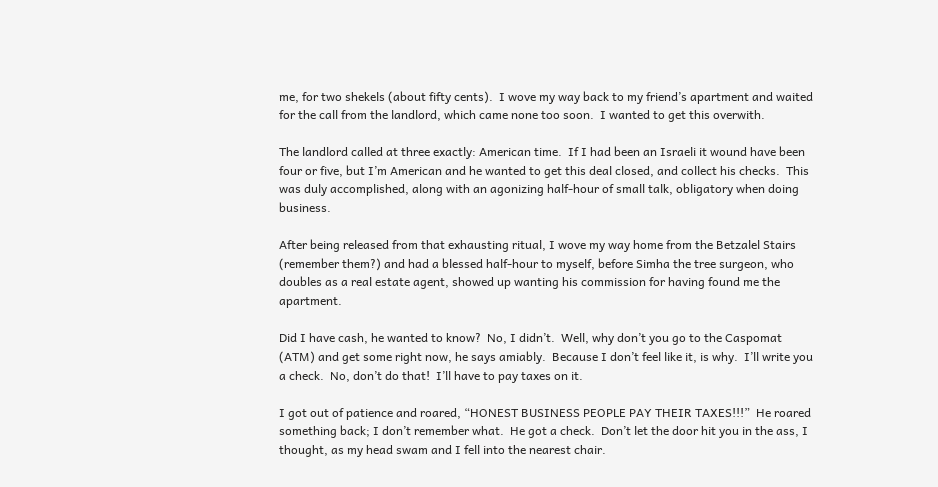me, for two shekels (about fifty cents).  I wove my way back to my friend’s apartment and waited for the call from the landlord, which came none too soon.  I wanted to get this overwith.

The landlord called at three exactly: American time.  If I had been an Israeli it wound have been four or five, but I’m American and he wanted to get this deal closed, and collect his checks.  This was duly accomplished, along with an agonizing half-hour of small talk, obligatory when doing business.

After being released from that exhausting ritual, I wove my way home from the Betzalel Stairs (remember them?) and had a blessed half-hour to myself, before Simha the tree surgeon, who doubles as a real estate agent, showed up wanting his commission for having found me the apartment.

Did I have cash, he wanted to know?  No, I didn’t.  Well, why don’t you go to the Caspomat (ATM) and get some right now, he says amiably.  Because I don’t feel like it, is why.  I’ll write you a check.  No, don’t do that!  I’ll have to pay taxes on it.

I got out of patience and roared, “HONEST BUSINESS PEOPLE PAY THEIR TAXES!!!”  He roared something back; I don’t remember what.  He got a check.  Don’t let the door hit you in the ass, I thought, as my head swam and I fell into the nearest chair.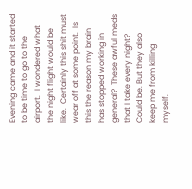Evening came and it started to be time to go to the airport.  I wondered what the night flight would be like.  Certainly this shit must wear off at some point.  Is this the reason my brain has stopped working in general?  These awful meds that I take every night?  Could be. But they also keep me from killing myself.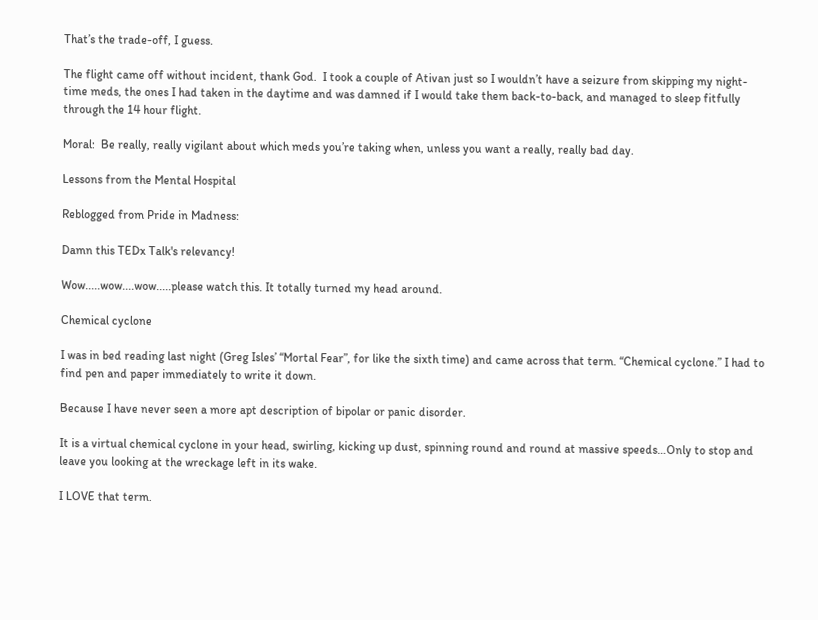That’s the trade-off, I guess.

The flight came off without incident, thank God.  I took a couple of Ativan just so I wouldn’t have a seizure from skipping my night-time meds, the ones I had taken in the daytime and was damned if I would take them back-to-back, and managed to sleep fitfully through the 14 hour flight.

Moral:  Be really, really vigilant about which meds you’re taking when, unless you want a really, really bad day.

Lessons from the Mental Hospital

Reblogged from Pride in Madness:

Damn this TEDx Talk's relevancy!

Wow.....wow....wow.....please watch this. It totally turned my head around.

Chemical cyclone

I was in bed reading last night (Greg Isles’ “Mortal Fear”, for like the sixth time) and came across that term. “Chemical cyclone.” I had to find pen and paper immediately to write it down.

Because I have never seen a more apt description of bipolar or panic disorder.

It is a virtual chemical cyclone in your head, swirling, kicking up dust, spinning round and round at massive speeds…Only to stop and leave you looking at the wreckage left in its wake.

I LOVE that term.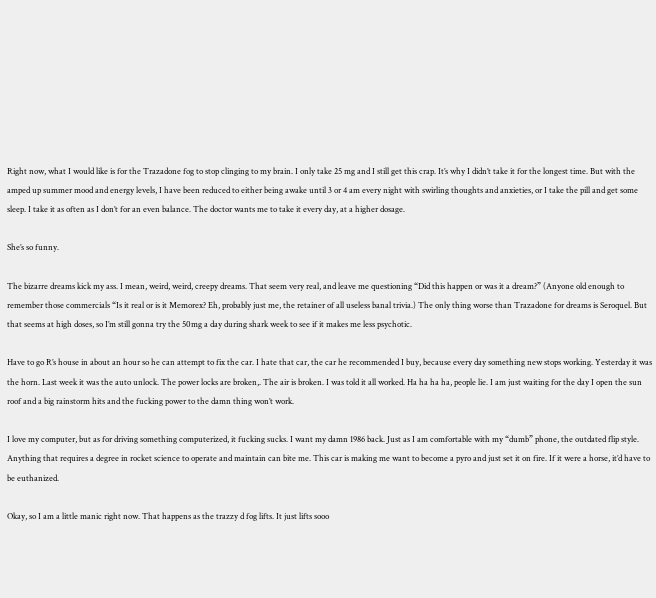Right now, what I would like is for the Trazadone fog to stop clinging to my brain. I only take 25 mg and I still get this crap. It’s why I didn’t take it for the longest time. But with the amped up summer mood and energy levels, I have been reduced to either being awake until 3 or 4 am every night with swirling thoughts and anxieties, or I take the pill and get some sleep. I take it as often as I don’t for an even balance. The doctor wants me to take it every day, at a higher dosage.

She’s so funny.

The bizarre dreams kick my ass. I mean, weird, weird, creepy dreams. That seem very real, and leave me questioning “Did this happen or was it a dream?” (Anyone old enough to remember those commercials “Is it real or is it Memorex? Eh, probably just me, the retainer of all useless banal trivia.) The only thing worse than Trazadone for dreams is Seroquel. But that seems at high doses, so I’m still gonna try the 50mg a day during shark week to see if it makes me less psychotic.

Have to go R’s house in about an hour so he can attempt to fix the car. I hate that car, the car he recommended I buy, because every day something new stops working. Yesterday it was the horn. Last week it was the auto unlock. The power locks are broken,. The air is broken. I was told it all worked. Ha ha ha ha, people lie. I am just waiting for the day I open the sun roof and a big rainstorm hits and the fucking power to the damn thing won’t work.

I love my computer, but as for driving something computerized, it fucking sucks. I want my damn 1986 back. Just as I am comfortable with my “dumb” phone, the outdated flip style. Anything that requires a degree in rocket science to operate and maintain can bite me. This car is making me want to become a pyro and just set it on fire. If it were a horse, it’d have to be euthanized.

Okay, so I am a little manic right now. That happens as the trazzy d fog lifts. It just lifts sooo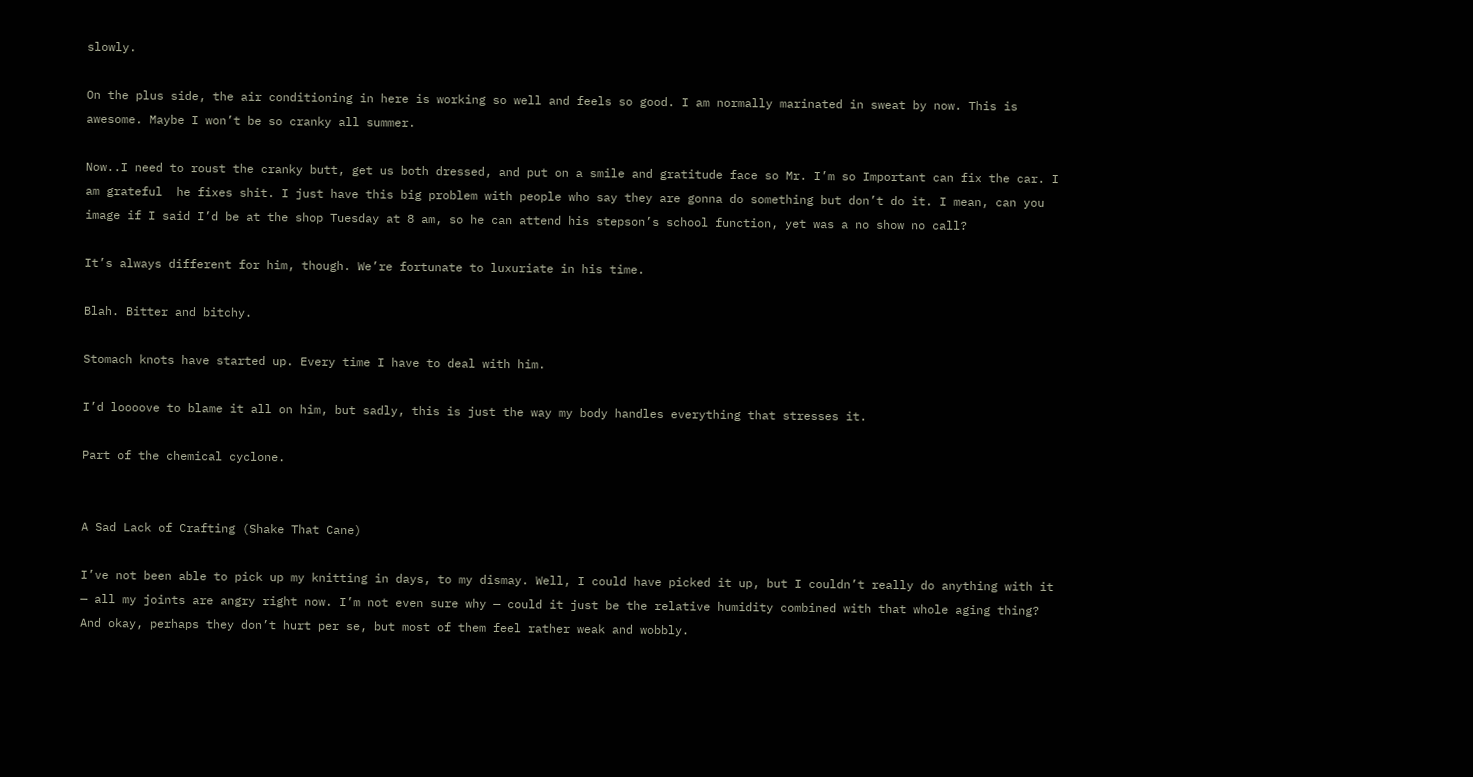slowly.

On the plus side, the air conditioning in here is working so well and feels so good. I am normally marinated in sweat by now. This is awesome. Maybe I won’t be so cranky all summer.

Now..I need to roust the cranky butt, get us both dressed, and put on a smile and gratitude face so Mr. I’m so Important can fix the car. I am grateful  he fixes shit. I just have this big problem with people who say they are gonna do something but don’t do it. I mean, can you image if I said I’d be at the shop Tuesday at 8 am, so he can attend his stepson’s school function, yet was a no show no call?

It’s always different for him, though. We’re fortunate to luxuriate in his time.

Blah. Bitter and bitchy.

Stomach knots have started up. Every time I have to deal with him.

I’d loooove to blame it all on him, but sadly, this is just the way my body handles everything that stresses it.

Part of the chemical cyclone.


A Sad Lack of Crafting (Shake That Cane)

I’ve not been able to pick up my knitting in days, to my dismay. Well, I could have picked it up, but I couldn’t really do anything with it — all my joints are angry right now. I’m not even sure why — could it just be the relative humidity combined with that whole aging thing? And okay, perhaps they don’t hurt per se, but most of them feel rather weak and wobbly.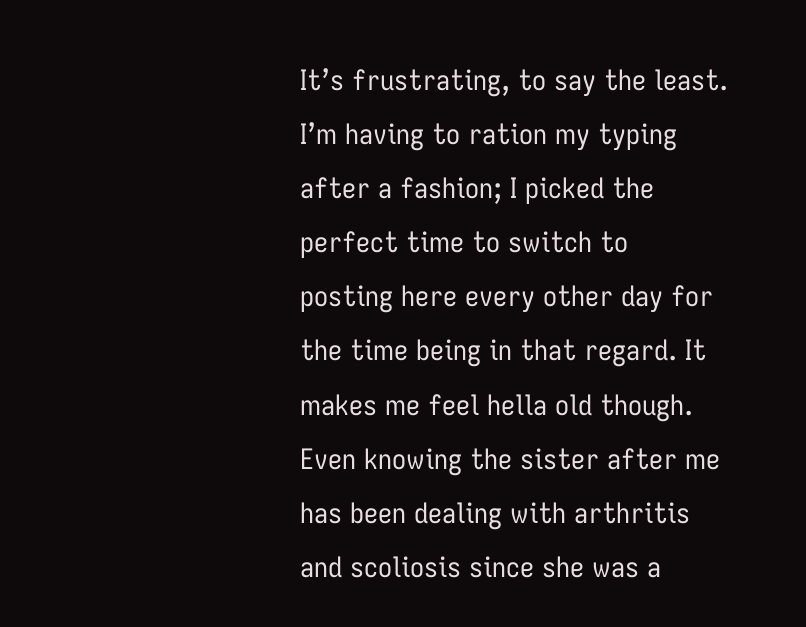It’s frustrating, to say the least. I’m having to ration my typing after a fashion; I picked the perfect time to switch to posting here every other day for the time being in that regard. It makes me feel hella old though. Even knowing the sister after me has been dealing with arthritis and scoliosis since she was a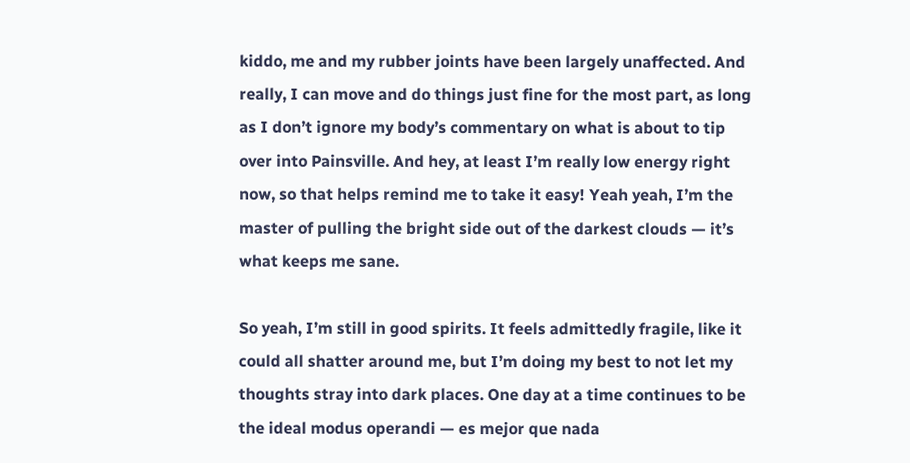kiddo, me and my rubber joints have been largely unaffected. And really, I can move and do things just fine for the most part, as long as I don’t ignore my body’s commentary on what is about to tip over into Painsville. And hey, at least I’m really low energy right now, so that helps remind me to take it easy! Yeah yeah, I’m the master of pulling the bright side out of the darkest clouds — it’s what keeps me sane.

So yeah, I’m still in good spirits. It feels admittedly fragile, like it could all shatter around me, but I’m doing my best to not let my thoughts stray into dark places. One day at a time continues to be the ideal modus operandi — es mejor que nada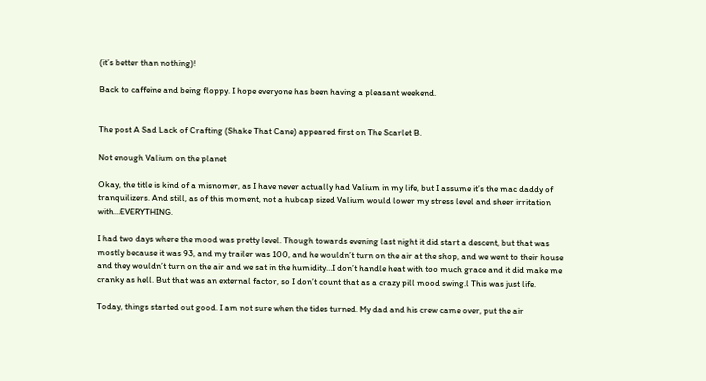(it’s better than nothing)!

Back to caffeine and being floppy. I hope everyone has been having a pleasant weekend.


The post A Sad Lack of Crafting (Shake That Cane) appeared first on The Scarlet B.

Not enough Valium on the planet

Okay, the title is kind of a misnomer, as I have never actually had Valium in my life, but I assume it’s the mac daddy of tranquilizers. And still, as of this moment, not a hubcap sized Valium would lower my stress level and sheer irritation with…EVERYTHING.

I had two days where the mood was pretty level. Though towards evening last night it did start a descent, but that was mostly because it was 93, and my trailer was 100, and he wouldn’t turn on the air at the shop, and we went to their house and they wouldn’t turn on the air and we sat in the humidity…I don’t handle heat with too much grace and it did make me cranky as hell. But that was an external factor, so I don’t count that as a crazy pill mood swing.l This was just life.

Today, things started out good. I am not sure when the tides turned. My dad and his crew came over, put the air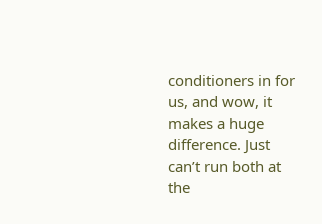conditioners in for us, and wow, it makes a huge difference. Just can’t run both at the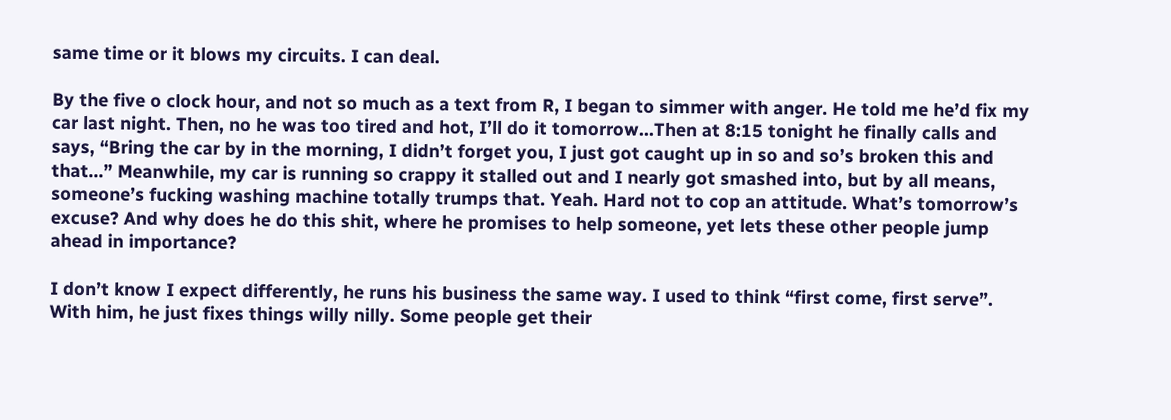same time or it blows my circuits. I can deal.

By the five o clock hour, and not so much as a text from R, I began to simmer with anger. He told me he’d fix my car last night. Then, no he was too tired and hot, I’ll do it tomorrow…Then at 8:15 tonight he finally calls and says, “Bring the car by in the morning, I didn’t forget you, I just got caught up in so and so’s broken this and that…” Meanwhile, my car is running so crappy it stalled out and I nearly got smashed into, but by all means, someone’s fucking washing machine totally trumps that. Yeah. Hard not to cop an attitude. What’s tomorrow’s excuse? And why does he do this shit, where he promises to help someone, yet lets these other people jump ahead in importance?

I don’t know I expect differently, he runs his business the same way. I used to think “first come, first serve”. With him, he just fixes things willy nilly. Some people get their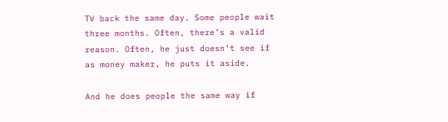TV back the same day. Some people wait three months. Often, there’s a valid reason. Often, he just doesn’t see if as money maker, he puts it aside.

And he does people the same way if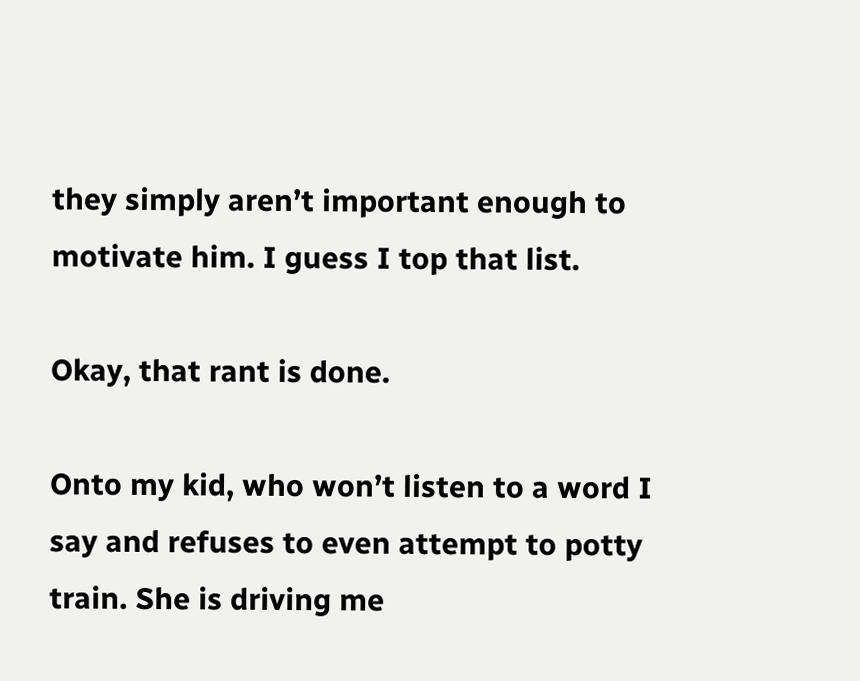they simply aren’t important enough to motivate him. I guess I top that list.

Okay, that rant is done.

Onto my kid, who won’t listen to a word I say and refuses to even attempt to potty train. She is driving me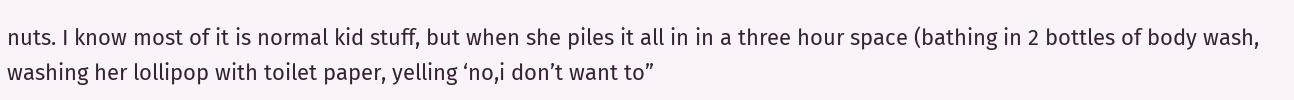nuts. I know most of it is normal kid stuff, but when she piles it all in in a three hour space (bathing in 2 bottles of body wash, washing her lollipop with toilet paper, yelling ‘no,i don’t want to”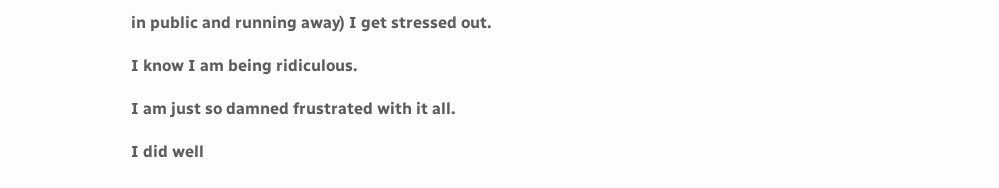in public and running away) I get stressed out.

I know I am being ridiculous.

I am just so damned frustrated with it all.

I did well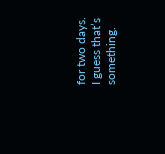for two days. I guess that’s something.